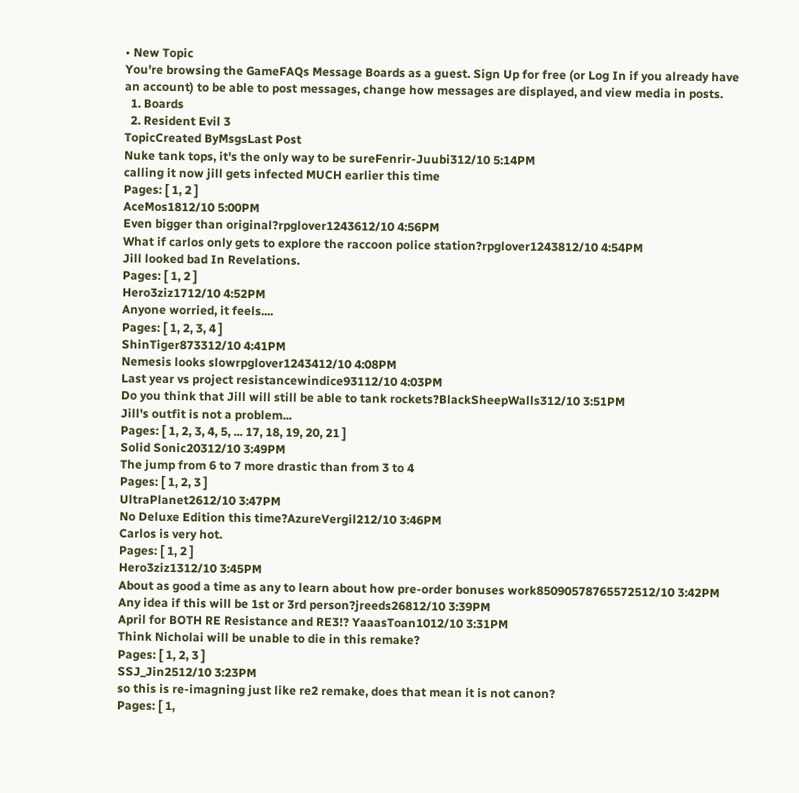• New Topic
You're browsing the GameFAQs Message Boards as a guest. Sign Up for free (or Log In if you already have an account) to be able to post messages, change how messages are displayed, and view media in posts.
  1. Boards
  2. Resident Evil 3
TopicCreated ByMsgsLast Post
Nuke tank tops, it's the only way to be sureFenrir-Juubi312/10 5:14PM
calling it now jill gets infected MUCH earlier this time
Pages: [ 1, 2 ]
AceMos1812/10 5:00PM
Even bigger than original?rpglover1243612/10 4:56PM
What if carlos only gets to explore the raccoon police station?rpglover1243812/10 4:54PM
Jill looked bad In Revelations.
Pages: [ 1, 2 ]
Hero3ziz1712/10 4:52PM
Anyone worried, it feels....
Pages: [ 1, 2, 3, 4 ]
ShinTiger873312/10 4:41PM
Nemesis looks slowrpglover1243412/10 4:08PM
Last year vs project resistancewindice93112/10 4:03PM
Do you think that Jill will still be able to tank rockets?BlackSheepWalls312/10 3:51PM
Jill's outfit is not a problem...
Pages: [ 1, 2, 3, 4, 5, ... 17, 18, 19, 20, 21 ]
Solid Sonic20312/10 3:49PM
The jump from 6 to 7 more drastic than from 3 to 4
Pages: [ 1, 2, 3 ]
UltraPlanet2612/10 3:47PM
No Deluxe Edition this time?AzureVergil212/10 3:46PM
Carlos is very hot.
Pages: [ 1, 2 ]
Hero3ziz1312/10 3:45PM
About as good a time as any to learn about how pre-order bonuses work85090578765572512/10 3:42PM
Any idea if this will be 1st or 3rd person?jreeds26812/10 3:39PM
April for BOTH RE Resistance and RE3!? YaaasToan1012/10 3:31PM
Think Nicholai will be unable to die in this remake?
Pages: [ 1, 2, 3 ]
SSJ_Jin2512/10 3:23PM
so this is re-imagning just like re2 remake, does that mean it is not canon?
Pages: [ 1,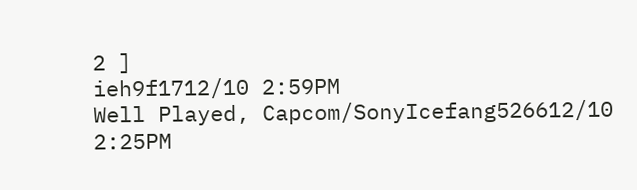2 ]
ieh9f1712/10 2:59PM
Well Played, Capcom/SonyIcefang526612/10 2:25PM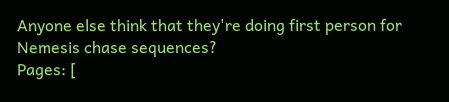Anyone else think that they're doing first person for Nemesis chase sequences?
Pages: [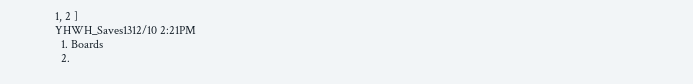1, 2 ]
YHWH_Saves1312/10 2:21PM
  1. Boards
  2.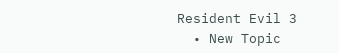Resident Evil 3
  • New Topic